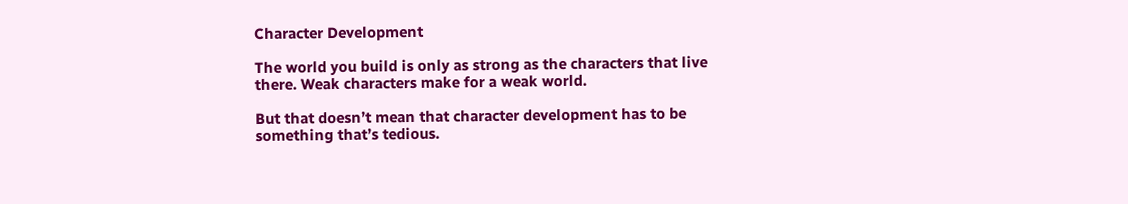Character Development

The world you build is only as strong as the characters that live there. Weak characters make for a weak world.

But that doesn’t mean that character development has to be something that’s tedious.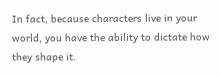In fact, because characters live in your world, you have the ability to dictate how they shape it.